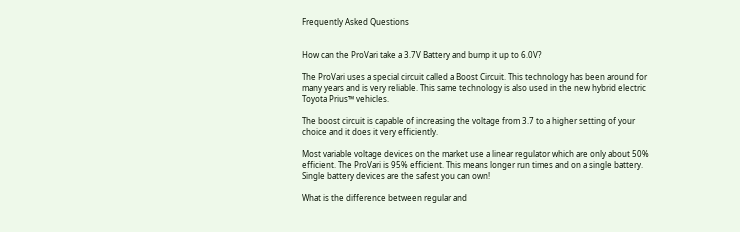Frequently Asked Questions


How can the ProVari take a 3.7V Battery and bump it up to 6.0V?

The ProVari uses a special circuit called a Boost Circuit. This technology has been around for many years and is very reliable. This same technology is also used in the new hybrid electric Toyota Prius™ vehicles.

The boost circuit is capable of increasing the voltage from 3.7 to a higher setting of your choice and it does it very efficiently.

Most variable voltage devices on the market use a linear regulator which are only about 50% efficient. The ProVari is 95% efficient. This means longer run times and on a single battery. Single battery devices are the safest you can own!

What is the difference between regular and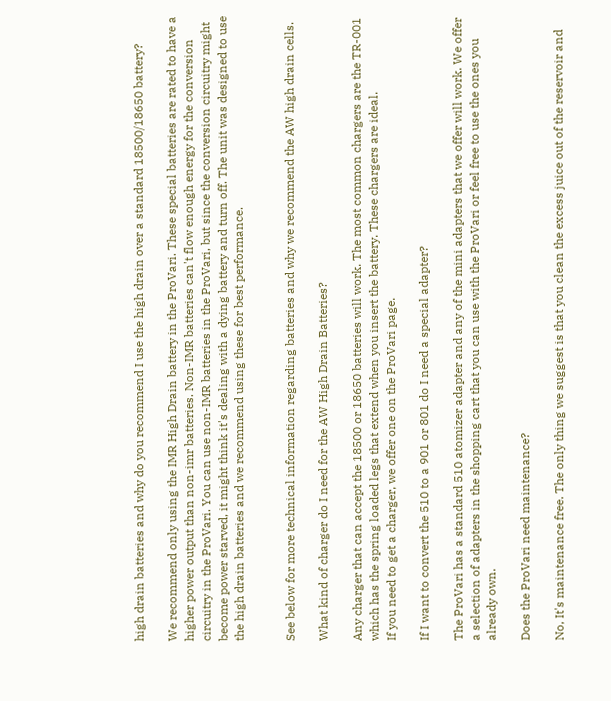high drain batteries and why do you recommend I use the high drain over a standard 18500/18650 battery?

We recommend only using the IMR High Drain battery in the ProVari. These special batteries are rated to have a higher power output than non-imr batteries. Non-IMR batteries can't flow enough energy for the conversion circuitry in the ProVari. You can use non-IMR batteries in the ProVari, but since the conversion circuitry might become power starved, it might think it's dealing with a dying battery and turn off. The unit was designed to use the high drain batteries and we recommend using these for best performance.


See below for more technical information regarding batteries and why we recommend the AW high drain cells.

What kind of charger do I need for the AW High Drain Batteries?

Any charger that can accept the 18500 or 18650 batteries will work. The most common chargers are the TR-001 which has the spring loaded legs that extend when you insert the battery. These chargers are ideal.
If you need to get a charger, we offer one on the ProVari page.

If I want to convert the 510 to a 901 or 801 do I need a special adapter?

The ProVari has a standard 510 atomizer adapter and any of the mini adapters that we offer will work. We offer a selection of adapters in the shopping cart that you can use with the ProVari or feel free to use the ones you already own.

Does the ProVari need maintenance?

No, It's maintenance free. The only thing we suggest is that you clean the excess juice out of the reservoir and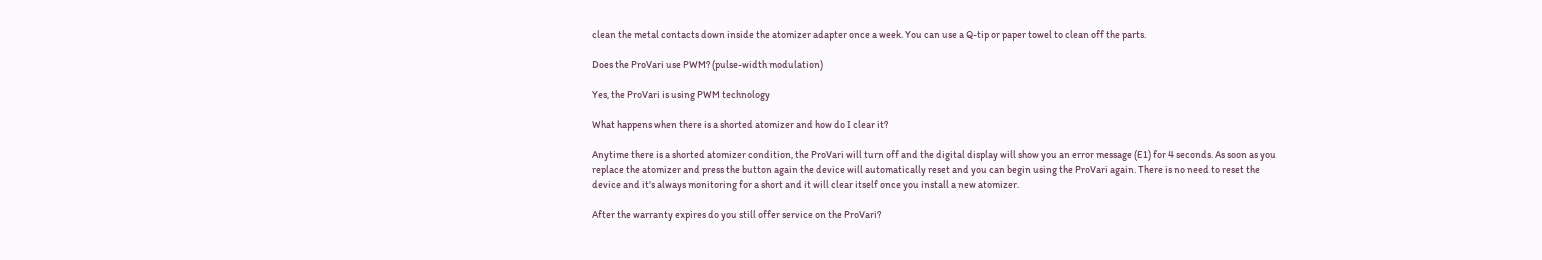clean the metal contacts down inside the atomizer adapter once a week. You can use a Q-tip or paper towel to clean off the parts.

Does the ProVari use PWM? (pulse-width modulation)

Yes, the ProVari is using PWM technology

What happens when there is a shorted atomizer and how do I clear it?

Anytime there is a shorted atomizer condition, the ProVari will turn off and the digital display will show you an error message (E1) for 4 seconds. As soon as you replace the atomizer and press the button again the device will automatically reset and you can begin using the ProVari again. There is no need to reset the device and it's always monitoring for a short and it will clear itself once you install a new atomizer.

After the warranty expires do you still offer service on the ProVari?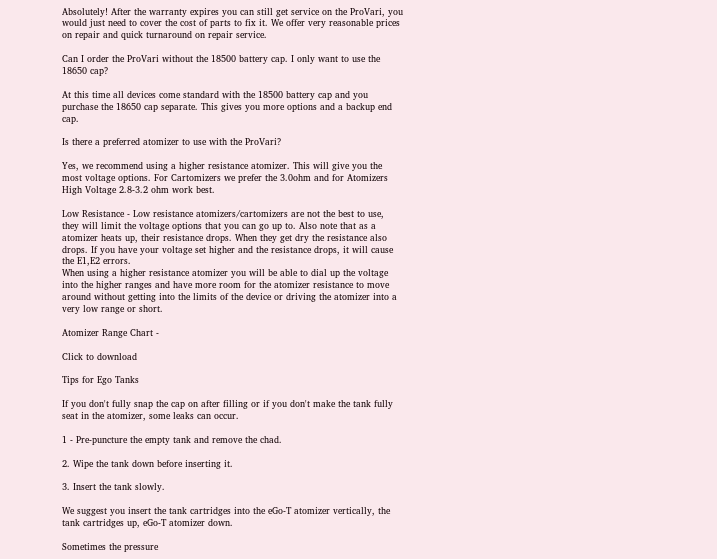Absolutely! After the warranty expires you can still get service on the ProVari, you would just need to cover the cost of parts to fix it. We offer very reasonable prices on repair and quick turnaround on repair service.

Can I order the ProVari without the 18500 battery cap. I only want to use the 18650 cap?

At this time all devices come standard with the 18500 battery cap and you purchase the 18650 cap separate. This gives you more options and a backup end cap.

Is there a preferred atomizer to use with the ProVari?

Yes, we recommend using a higher resistance atomizer. This will give you the most voltage options. For Cartomizers we prefer the 3.0ohm and for Atomizers High Voltage 2.8-3.2 ohm work best.

Low Resistance - Low resistance atomizers/cartomizers are not the best to use, they will limit the voltage options that you can go up to. Also note that as a atomizer heats up, their resistance drops. When they get dry the resistance also drops. If you have your voltage set higher and the resistance drops, it will cause the E1,E2 errors.
When using a higher resistance atomizer you will be able to dial up the voltage into the higher ranges and have more room for the atomizer resistance to move around without getting into the limits of the device or driving the atomizer into a very low range or short.

Atomizer Range Chart -

Click to download

Tips for Ego Tanks

If you don't fully snap the cap on after filling or if you don't make the tank fully seat in the atomizer, some leaks can occur.

1 - Pre-puncture the empty tank and remove the chad.

2. Wipe the tank down before inserting it.

3. Insert the tank slowly.

We suggest you insert the tank cartridges into the eGo-T atomizer vertically, the tank cartridges up, eGo-T atomizer down.

Sometimes the pressure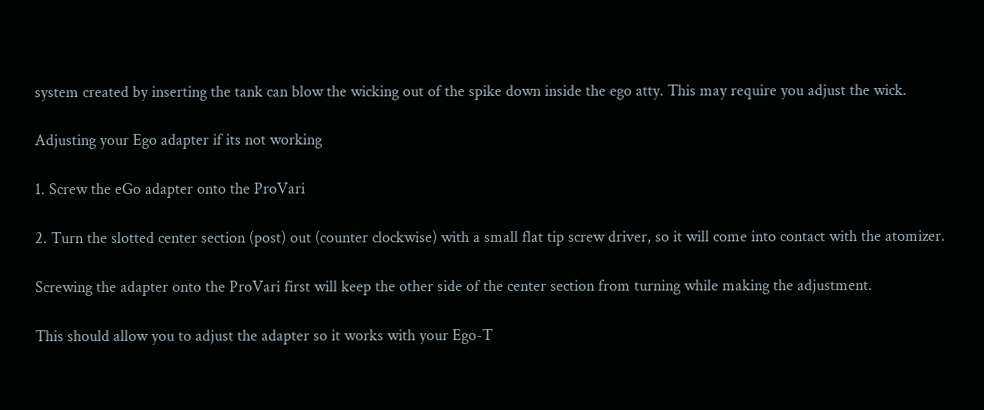system created by inserting the tank can blow the wicking out of the spike down inside the ego atty. This may require you adjust the wick.

Adjusting your Ego adapter if its not working

1. Screw the eGo adapter onto the ProVari

2. Turn the slotted center section (post) out (counter clockwise) with a small flat tip screw driver, so it will come into contact with the atomizer.

Screwing the adapter onto the ProVari first will keep the other side of the center section from turning while making the adjustment.

This should allow you to adjust the adapter so it works with your Ego-T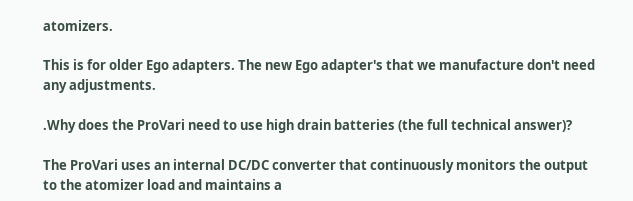atomizers.

This is for older Ego adapters. The new Ego adapter's that we manufacture don't need any adjustments.

.Why does the ProVari need to use high drain batteries (the full technical answer)?

The ProVari uses an internal DC/DC converter that continuously monitors the output to the atomizer load and maintains a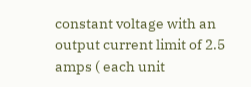constant voltage with an output current limit of 2.5 amps ( each unit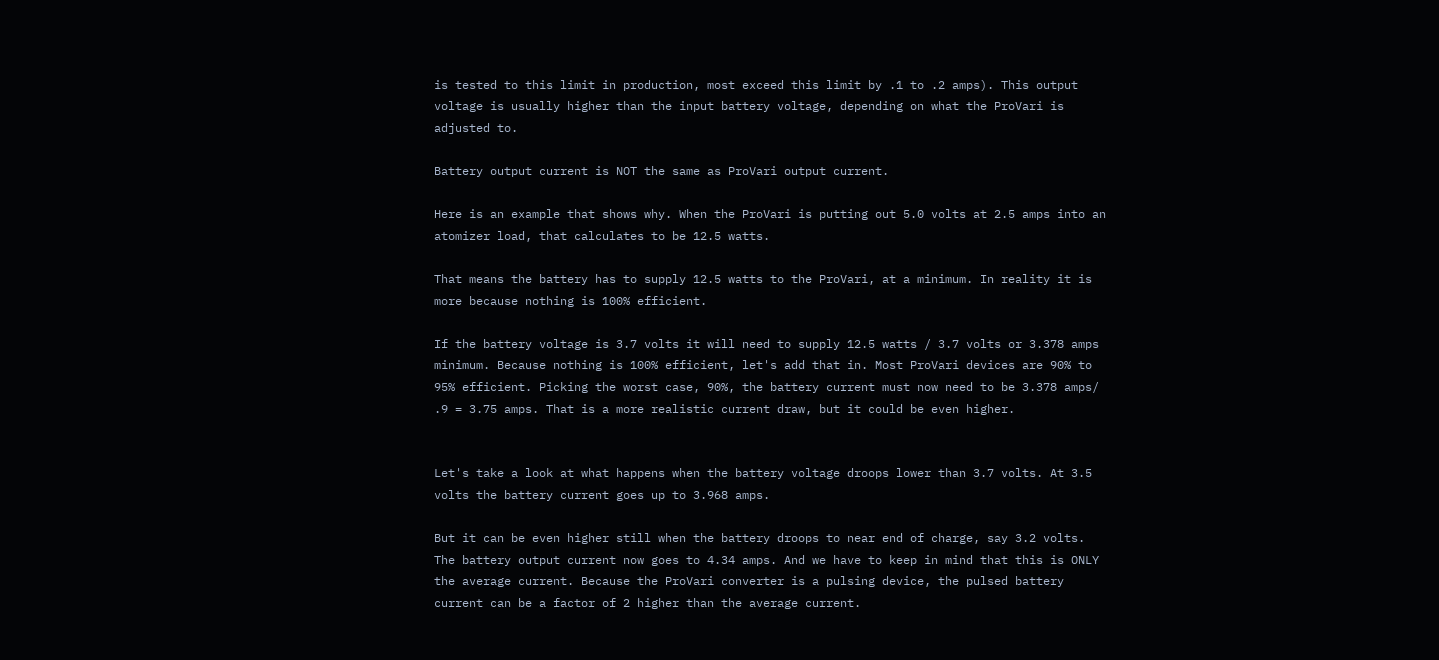is tested to this limit in production, most exceed this limit by .1 to .2 amps). This output voltage is usually higher than the input battery voltage, depending on what the ProVari is adjusted to.

Battery output current is NOT the same as ProVari output current.

Here is an example that shows why. When the ProVari is putting out 5.0 volts at 2.5 amps into an atomizer load, that calculates to be 12.5 watts.

That means the battery has to supply 12.5 watts to the ProVari, at a minimum. In reality it is more because nothing is 100% efficient.

If the battery voltage is 3.7 volts it will need to supply 12.5 watts / 3.7 volts or 3.378 amps minimum. Because nothing is 100% efficient, let's add that in. Most ProVari devices are 90% to 95% efficient. Picking the worst case, 90%, the battery current must now need to be 3.378 amps/ .9 = 3.75 amps. That is a more realistic current draw, but it could be even higher.


Let's take a look at what happens when the battery voltage droops lower than 3.7 volts. At 3.5 volts the battery current goes up to 3.968 amps.

But it can be even higher still when the battery droops to near end of charge, say 3.2 volts. The battery output current now goes to 4.34 amps. And we have to keep in mind that this is ONLY the average current. Because the ProVari converter is a pulsing device, the pulsed battery current can be a factor of 2 higher than the average current.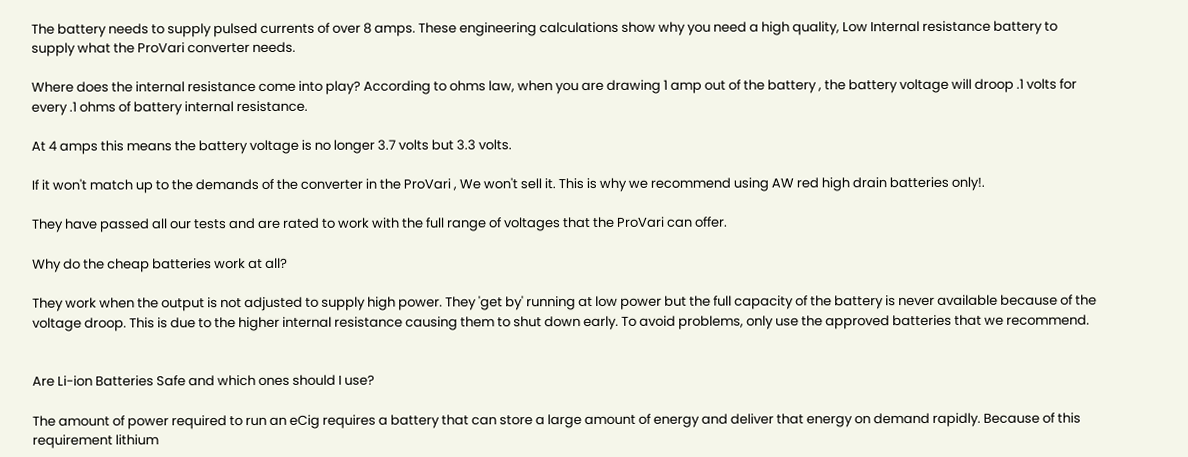The battery needs to supply pulsed currents of over 8 amps. These engineering calculations show why you need a high quality, Low Internal resistance battery to supply what the ProVari converter needs.

Where does the internal resistance come into play? According to ohms law, when you are drawing 1 amp out of the battery , the battery voltage will droop .1 volts for every .1 ohms of battery internal resistance.

At 4 amps this means the battery voltage is no longer 3.7 volts but 3.3 volts.

If it won't match up to the demands of the converter in the ProVari , We won't sell it. This is why we recommend using AW red high drain batteries only!.

They have passed all our tests and are rated to work with the full range of voltages that the ProVari can offer.

Why do the cheap batteries work at all?

They work when the output is not adjusted to supply high power. They 'get by' running at low power but the full capacity of the battery is never available because of the voltage droop. This is due to the higher internal resistance causing them to shut down early. To avoid problems, only use the approved batteries that we recommend.


Are Li-ion Batteries Safe and which ones should I use?

The amount of power required to run an eCig requires a battery that can store a large amount of energy and deliver that energy on demand rapidly. Because of this requirement lithium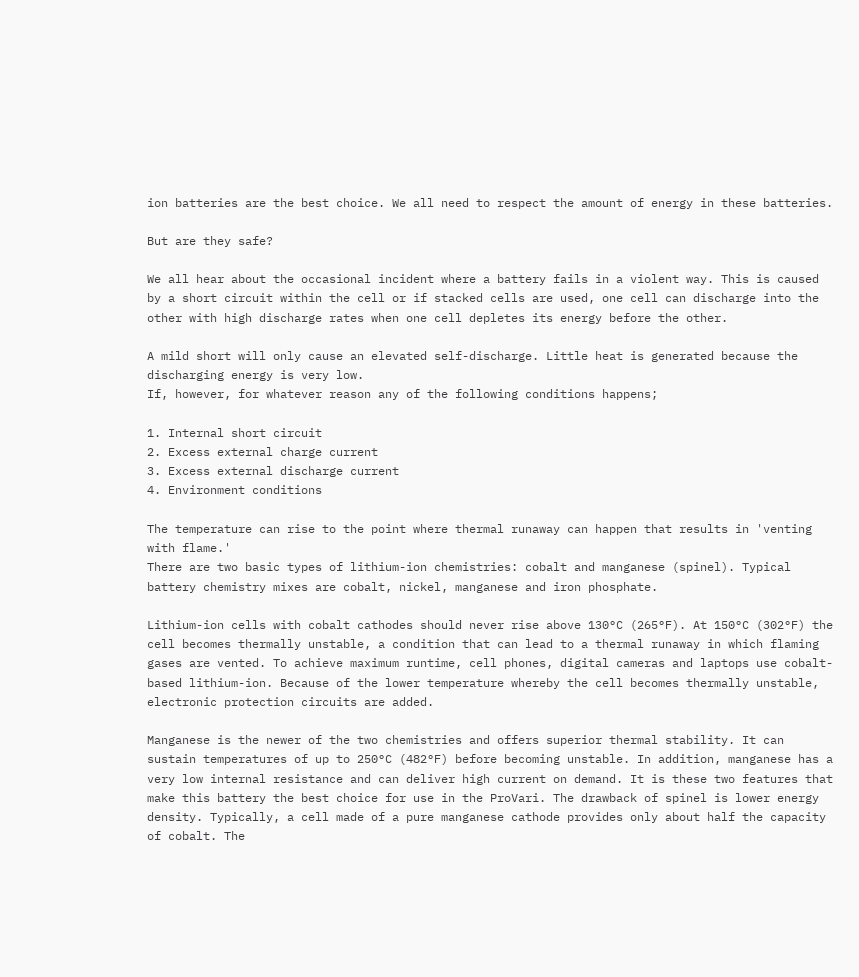ion batteries are the best choice. We all need to respect the amount of energy in these batteries.

But are they safe?

We all hear about the occasional incident where a battery fails in a violent way. This is caused by a short circuit within the cell or if stacked cells are used, one cell can discharge into the other with high discharge rates when one cell depletes its energy before the other.

A mild short will only cause an elevated self-discharge. Little heat is generated because the discharging energy is very low.
If, however, for whatever reason any of the following conditions happens;

1. Internal short circuit
2. Excess external charge current
3. Excess external discharge current
4. Environment conditions

The temperature can rise to the point where thermal runaway can happen that results in 'venting with flame.'
There are two basic types of lithium-ion chemistries: cobalt and manganese (spinel). Typical battery chemistry mixes are cobalt, nickel, manganese and iron phosphate.

Lithium-ion cells with cobalt cathodes should never rise above 130°C (265°F). At 150°C (302°F) the cell becomes thermally unstable, a condition that can lead to a thermal runaway in which flaming gases are vented. To achieve maximum runtime, cell phones, digital cameras and laptops use cobalt-based lithium-ion. Because of the lower temperature whereby the cell becomes thermally unstable, electronic protection circuits are added.

Manganese is the newer of the two chemistries and offers superior thermal stability. It can sustain temperatures of up to 250°C (482°F) before becoming unstable. In addition, manganese has a very low internal resistance and can deliver high current on demand. It is these two features that make this battery the best choice for use in the ProVari. The drawback of spinel is lower energy density. Typically, a cell made of a pure manganese cathode provides only about half the capacity of cobalt. The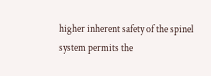higher inherent safety of the spinel system permits the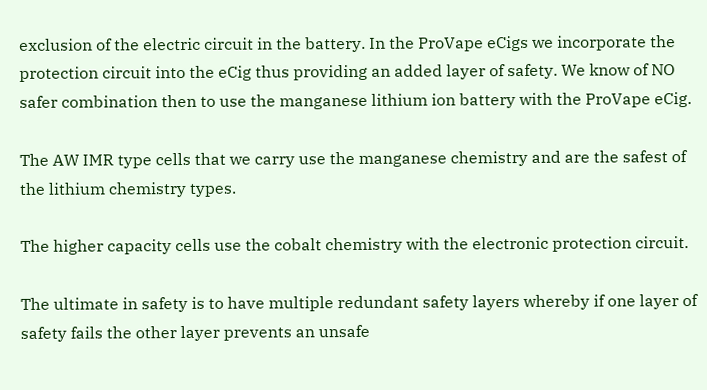exclusion of the electric circuit in the battery. In the ProVape eCigs we incorporate the protection circuit into the eCig thus providing an added layer of safety. We know of NO safer combination then to use the manganese lithium ion battery with the ProVape eCig.

The AW IMR type cells that we carry use the manganese chemistry and are the safest of the lithium chemistry types.

The higher capacity cells use the cobalt chemistry with the electronic protection circuit.

The ultimate in safety is to have multiple redundant safety layers whereby if one layer of safety fails the other layer prevents an unsafe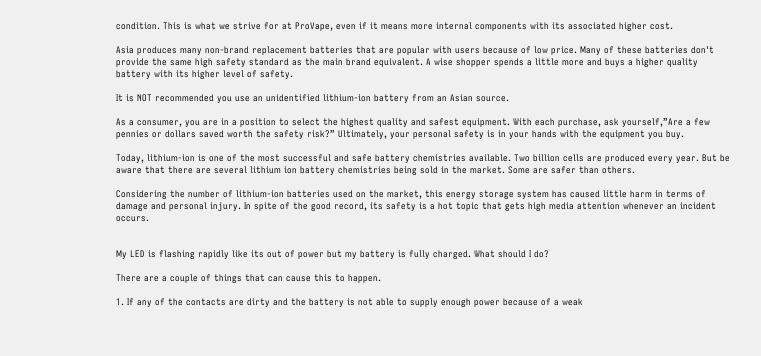condition. This is what we strive for at ProVape, even if it means more internal components with its associated higher cost.

Asia produces many non-brand replacement batteries that are popular with users because of low price. Many of these batteries don't provide the same high safety standard as the main brand equivalent. A wise shopper spends a little more and buys a higher quality battery with its higher level of safety.

It is NOT recommended you use an unidentified lithium-ion battery from an Asian source.

As a consumer, you are in a position to select the highest quality and safest equipment. With each purchase, ask yourself,”Are a few pennies or dollars saved worth the safety risk?” Ultimately, your personal safety is in your hands with the equipment you buy.

Today, lithium-ion is one of the most successful and safe battery chemistries available. Two billion cells are produced every year. But be aware that there are several lithium ion battery chemistries being sold in the market. Some are safer than others.

Considering the number of lithium-ion batteries used on the market, this energy storage system has caused little harm in terms of damage and personal injury. In spite of the good record, its safety is a hot topic that gets high media attention whenever an incident occurs.


My LED is flashing rapidly like its out of power but my battery is fully charged. What should I do?

There are a couple of things that can cause this to happen.

1. If any of the contacts are dirty and the battery is not able to supply enough power because of a weak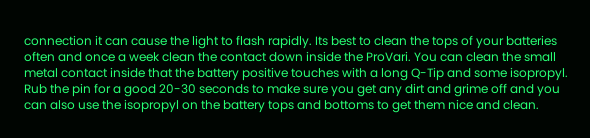connection it can cause the light to flash rapidly. Its best to clean the tops of your batteries often and once a week clean the contact down inside the ProVari. You can clean the small metal contact inside that the battery positive touches with a long Q-Tip and some isopropyl. Rub the pin for a good 20-30 seconds to make sure you get any dirt and grime off and you can also use the isopropyl on the battery tops and bottoms to get them nice and clean.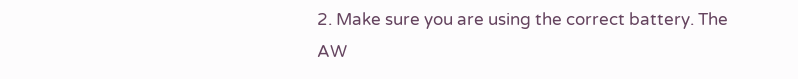2. Make sure you are using the correct battery. The AW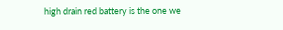high drain red battery is the one we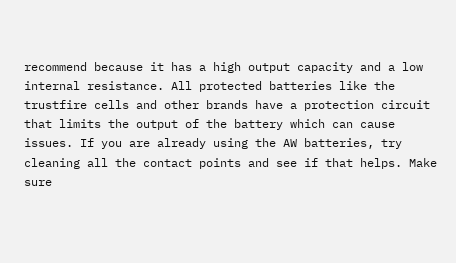recommend because it has a high output capacity and a low internal resistance. All protected batteries like the trustfire cells and other brands have a protection circuit that limits the output of the battery which can cause issues. If you are already using the AW batteries, try cleaning all the contact points and see if that helps. Make sure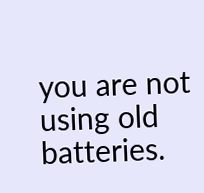you are not using old batteries.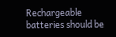Rechargeable batteries should be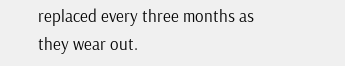replaced every three months as they wear out.